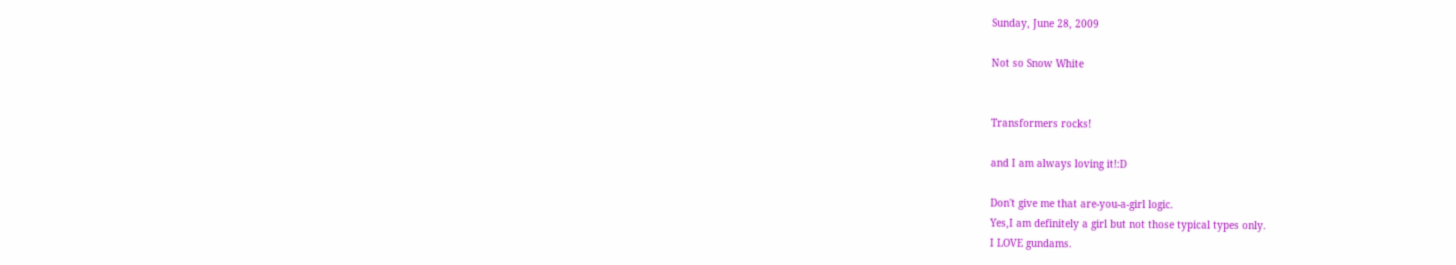Sunday, June 28, 2009

Not so Snow White


Transformers rocks!

and I am always loving it!:D

Don't give me that are-you-a-girl logic.
Yes,I am definitely a girl but not those typical types only.
I LOVE gundams.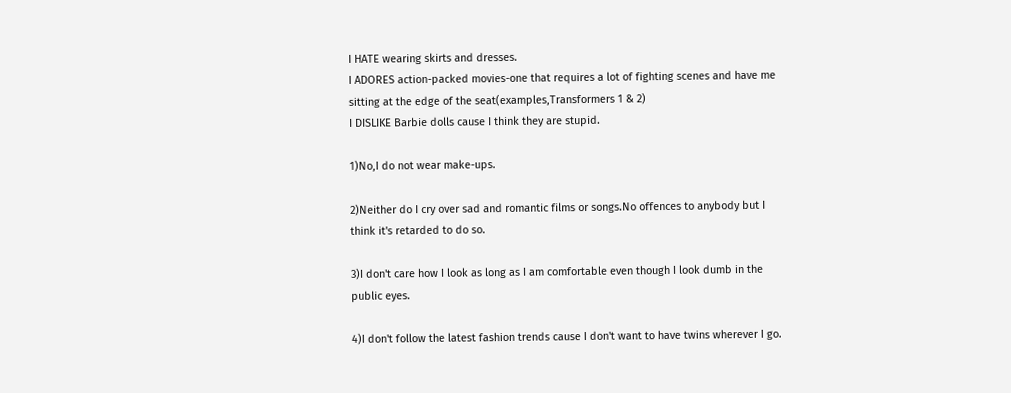I HATE wearing skirts and dresses.
I ADORES action-packed movies-one that requires a lot of fighting scenes and have me sitting at the edge of the seat(examples,Transformers 1 & 2)
I DISLIKE Barbie dolls cause I think they are stupid.

1)No,I do not wear make-ups.

2)Neither do I cry over sad and romantic films or songs.No offences to anybody but I think it's retarded to do so.

3)I don't care how I look as long as I am comfortable even though I look dumb in the public eyes.

4)I don't follow the latest fashion trends cause I don't want to have twins wherever I go.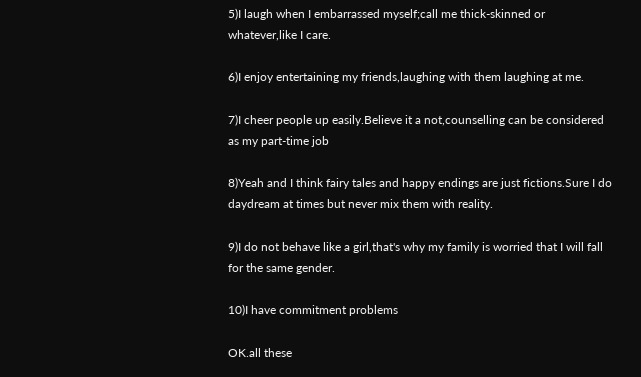5)I laugh when I embarrassed myself;call me thick-skinned or whatever,like I care.

6)I enjoy entertaining my friends,laughing with them laughing at me.

7)I cheer people up easily.Believe it a not,counselling can be considered as my part-time job

8)Yeah and I think fairy tales and happy endings are just fictions.Sure I do daydream at times but never mix them with reality.

9)I do not behave like a girl,that's why my family is worried that I will fall for the same gender.

10)I have commitment problems

OK.all these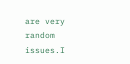are very random issues.I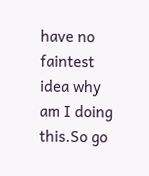have no faintest idea why am I doing this.So go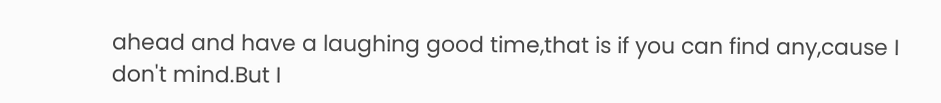ahead and have a laughing good time,that is if you can find any,cause I don't mind.But I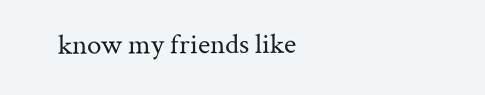know my friends like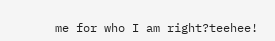me for who I am right?teehee!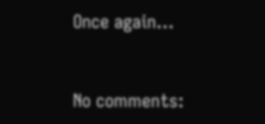Once again...


No comments: